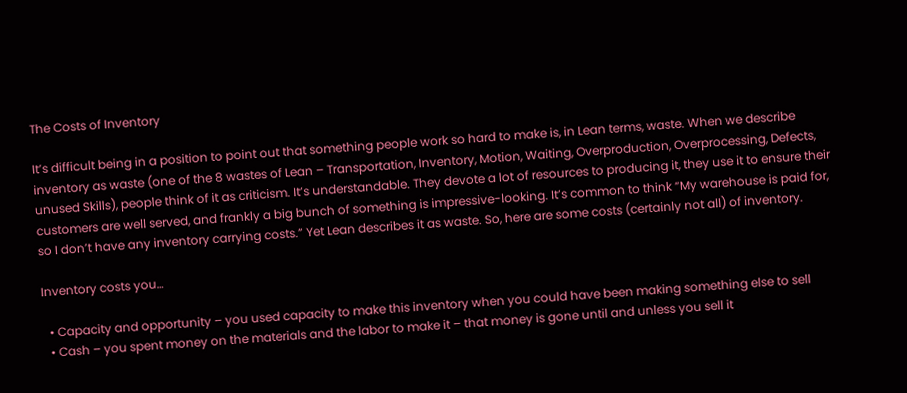The Costs of Inventory

It’s difficult being in a position to point out that something people work so hard to make is, in Lean terms, waste. When we describe inventory as waste (one of the 8 wastes of Lean – Transportation, Inventory, Motion, Waiting, Overproduction, Overprocessing, Defects, unused Skills), people think of it as criticism. It’s understandable. They devote a lot of resources to producing it, they use it to ensure their customers are well served, and frankly a big bunch of something is impressive-looking. It’s common to think “My warehouse is paid for, so I don’t have any inventory carrying costs.” Yet Lean describes it as waste. So, here are some costs (certainly not all) of inventory.

Inventory costs you…

  • Capacity and opportunity – you used capacity to make this inventory when you could have been making something else to sell
  • Cash – you spent money on the materials and the labor to make it – that money is gone until and unless you sell it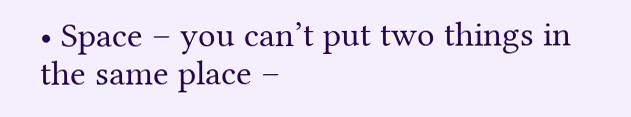• Space – you can’t put two things in the same place –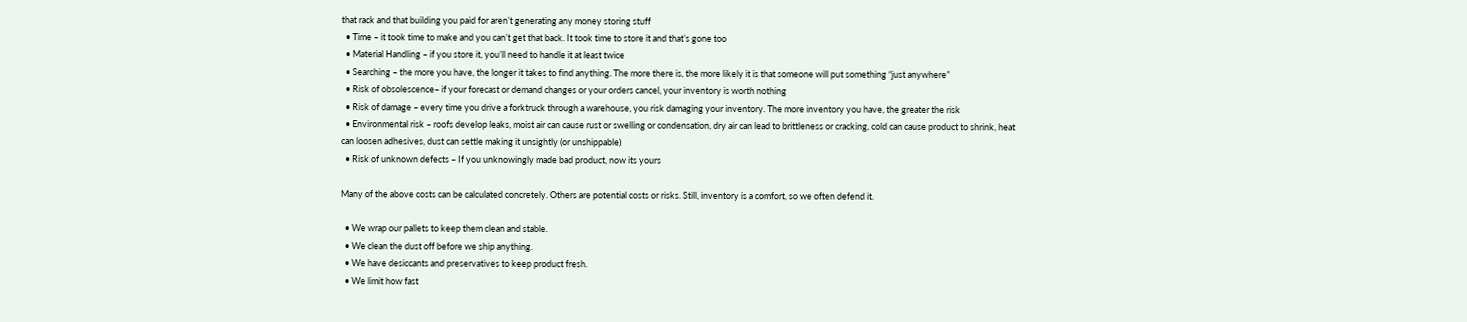that rack and that building you paid for aren’t generating any money storing stuff
  • Time – it took time to make and you can’t get that back. It took time to store it and that’s gone too
  • Material Handling – if you store it, you’ll need to handle it at least twice
  • Searching – the more you have, the longer it takes to find anything. The more there is, the more likely it is that someone will put something “just anywhere”
  • Risk of obsolescence– if your forecast or demand changes or your orders cancel, your inventory is worth nothing
  • Risk of damage – every time you drive a forktruck through a warehouse, you risk damaging your inventory. The more inventory you have, the greater the risk
  • Environmental risk – roofs develop leaks, moist air can cause rust or swelling or condensation, dry air can lead to brittleness or cracking, cold can cause product to shrink, heat can loosen adhesives, dust can settle making it unsightly (or unshippable)
  • Risk of unknown defects – If you unknowingly made bad product, now its yours

Many of the above costs can be calculated concretely. Others are potential costs or risks. Still, inventory is a comfort, so we often defend it.

  • We wrap our pallets to keep them clean and stable.
  • We clean the dust off before we ship anything.
  • We have desiccants and preservatives to keep product fresh.
  • We limit how fast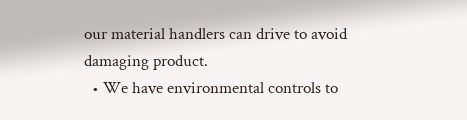our material handlers can drive to avoid damaging product.
  • We have environmental controls to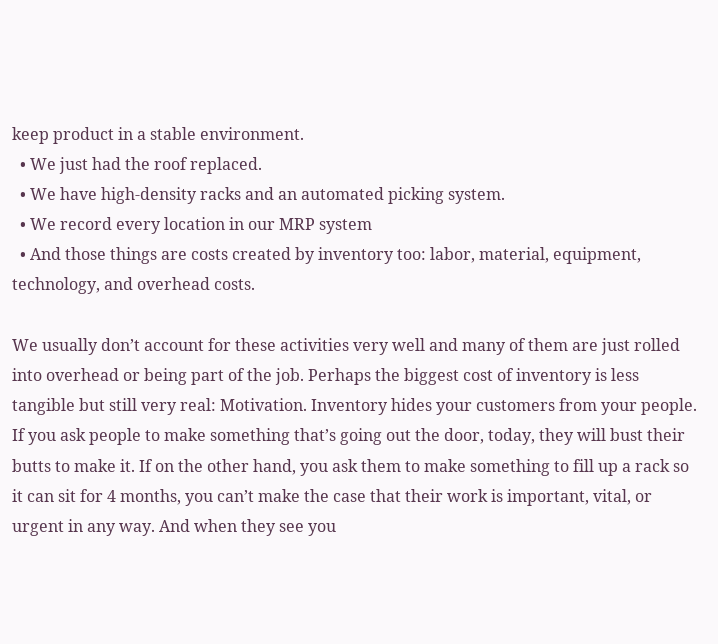keep product in a stable environment.
  • We just had the roof replaced.
  • We have high-density racks and an automated picking system.
  • We record every location in our MRP system
  • And those things are costs created by inventory too: labor, material, equipment, technology, and overhead costs.

We usually don’t account for these activities very well and many of them are just rolled into overhead or being part of the job. Perhaps the biggest cost of inventory is less tangible but still very real: Motivation. Inventory hides your customers from your people. If you ask people to make something that’s going out the door, today, they will bust their butts to make it. If on the other hand, you ask them to make something to fill up a rack so it can sit for 4 months, you can’t make the case that their work is important, vital, or urgent in any way. And when they see you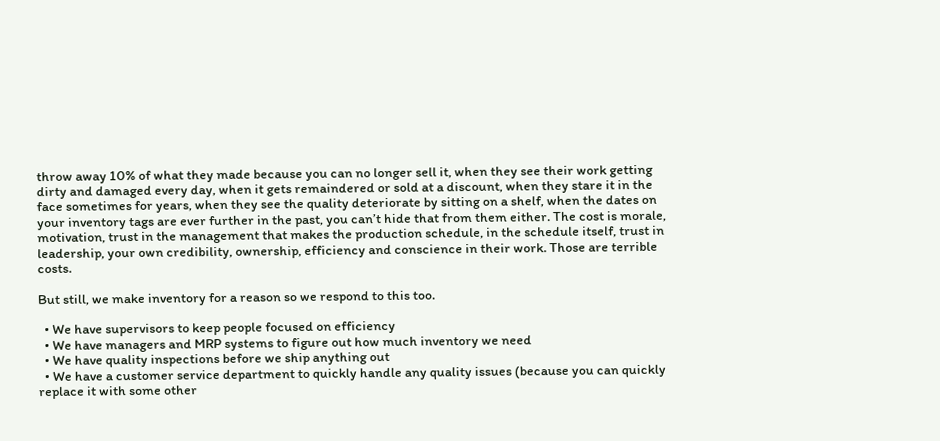throw away 10% of what they made because you can no longer sell it, when they see their work getting dirty and damaged every day, when it gets remaindered or sold at a discount, when they stare it in the face sometimes for years, when they see the quality deteriorate by sitting on a shelf, when the dates on your inventory tags are ever further in the past, you can’t hide that from them either. The cost is morale, motivation, trust in the management that makes the production schedule, in the schedule itself, trust in leadership, your own credibility, ownership, efficiency and conscience in their work. Those are terrible costs.

But still, we make inventory for a reason so we respond to this too.

  • We have supervisors to keep people focused on efficiency
  • We have managers and MRP systems to figure out how much inventory we need
  • We have quality inspections before we ship anything out
  • We have a customer service department to quickly handle any quality issues (because you can quickly replace it with some other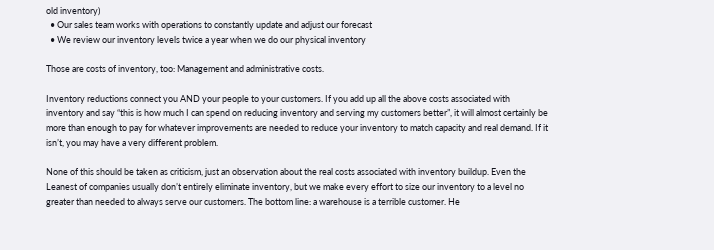old inventory)
  • Our sales team works with operations to constantly update and adjust our forecast
  • We review our inventory levels twice a year when we do our physical inventory

Those are costs of inventory, too: Management and administrative costs.

Inventory reductions connect you AND your people to your customers. If you add up all the above costs associated with inventory and say “this is how much I can spend on reducing inventory and serving my customers better”, it will almost certainly be more than enough to pay for whatever improvements are needed to reduce your inventory to match capacity and real demand. If it isn’t, you may have a very different problem.

None of this should be taken as criticism, just an observation about the real costs associated with inventory buildup. Even the Leanest of companies usually don’t entirely eliminate inventory, but we make every effort to size our inventory to a level no greater than needed to always serve our customers. The bottom line: a warehouse is a terrible customer. He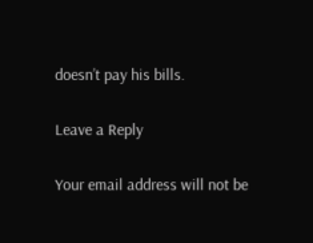doesn’t pay his bills.

Leave a Reply

Your email address will not be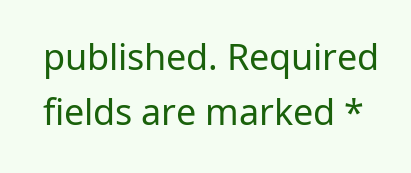published. Required fields are marked *